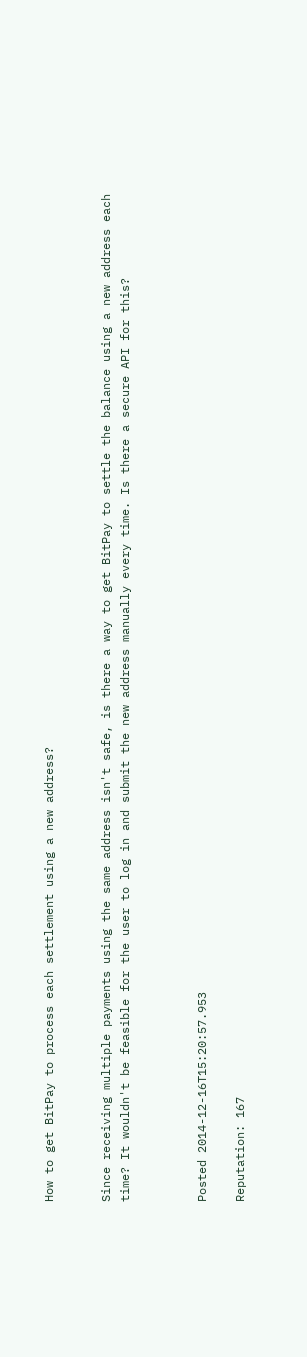How to get BitPay to process each settlement using a new address?


Since receiving multiple payments using the same address isn't safe, is there a way to get BitPay to settle the balance using a new address each time? It wouldn't be feasible for the user to log in and submit the new address manually every time. Is there a secure API for this?



Posted 2014-12-16T15:20:57.953

Reputation: 167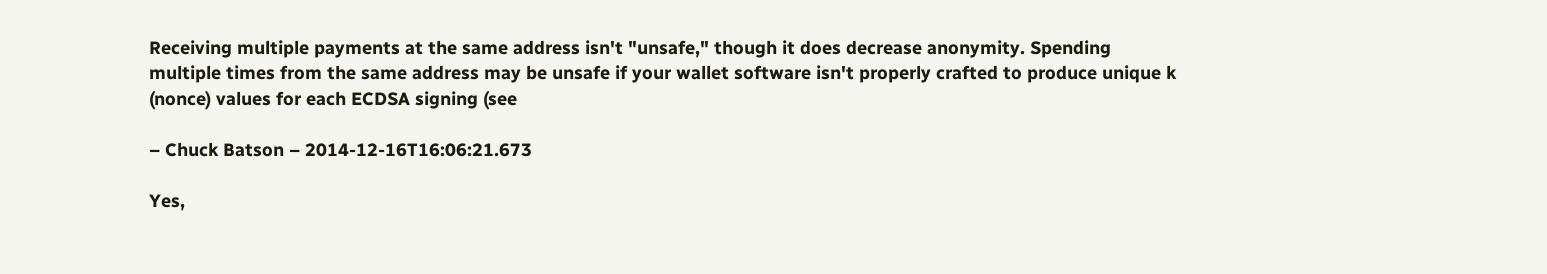Receiving multiple payments at the same address isn't "unsafe," though it does decrease anonymity. Spending multiple times from the same address may be unsafe if your wallet software isn't properly crafted to produce unique k (nonce) values for each ECDSA signing (see

– Chuck Batson – 2014-12-16T16:06:21.673

Yes,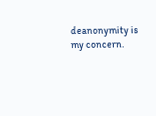deanonymity is my concern.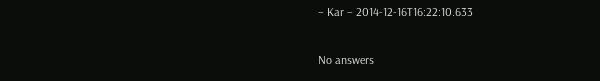– Kar – 2014-12-16T16:22:10.633

No answers